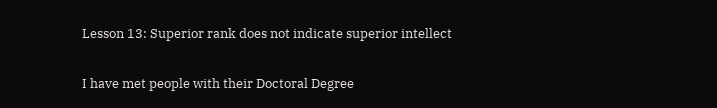Lesson 13: Superior rank does not indicate superior intellect

I have met people with their Doctoral Degree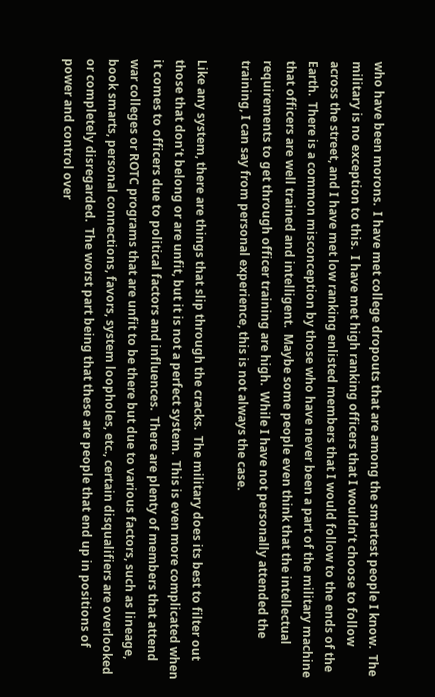who have been morons.  I have met college dropouts that are among the smartest people I know.  The military is no exception to this.  I have met high ranking officers that I wouldn’t choose to follow across the street, and I have met low ranking enlisted members that I would follow to the ends of the Earth.  There is a common misconception by those who have never been a part of the military machine that officers are well trained and intelligent.  Maybe some people even think that the intellectual requirements to get through officer training are high.  While I have not personally attended the training, I can say from personal experience, this is not always the case.

Like any system, there are things that slip through the cracks.  The military does its best to filter out those that don’t belong or are unfit, but it is not a perfect system.  This is even more complicated when it comes to officers due to political factors and influences.  There are plenty of members that attend war colleges or ROTC programs that are unfit to be there but due to various factors, such as lineage, book smarts, personal connections, favors, system loopholes, etc., certain disqualifiers are overlooked or completely disregarded.  The worst part being that these are people that end up in positions of power and control over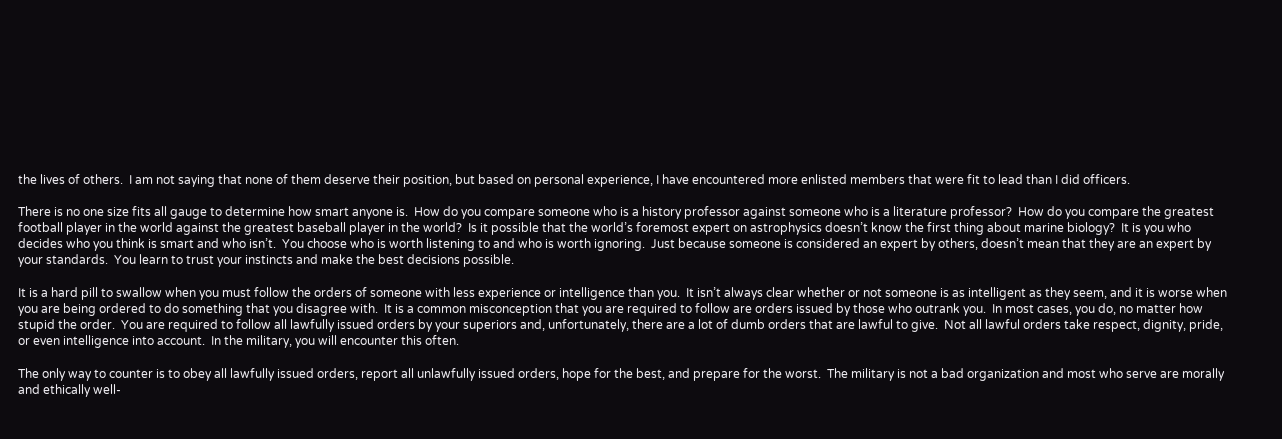the lives of others.  I am not saying that none of them deserve their position, but based on personal experience, I have encountered more enlisted members that were fit to lead than I did officers.

There is no one size fits all gauge to determine how smart anyone is.  How do you compare someone who is a history professor against someone who is a literature professor?  How do you compare the greatest football player in the world against the greatest baseball player in the world?  Is it possible that the world’s foremost expert on astrophysics doesn’t know the first thing about marine biology?  It is you who decides who you think is smart and who isn’t.  You choose who is worth listening to and who is worth ignoring.  Just because someone is considered an expert by others, doesn’t mean that they are an expert by your standards.  You learn to trust your instincts and make the best decisions possible.

It is a hard pill to swallow when you must follow the orders of someone with less experience or intelligence than you.  It isn’t always clear whether or not someone is as intelligent as they seem, and it is worse when you are being ordered to do something that you disagree with.  It is a common misconception that you are required to follow are orders issued by those who outrank you.  In most cases, you do, no matter how stupid the order.  You are required to follow all lawfully issued orders by your superiors and, unfortunately, there are a lot of dumb orders that are lawful to give.  Not all lawful orders take respect, dignity, pride, or even intelligence into account.  In the military, you will encounter this often.

The only way to counter is to obey all lawfully issued orders, report all unlawfully issued orders, hope for the best, and prepare for the worst.  The military is not a bad organization and most who serve are morally and ethically well-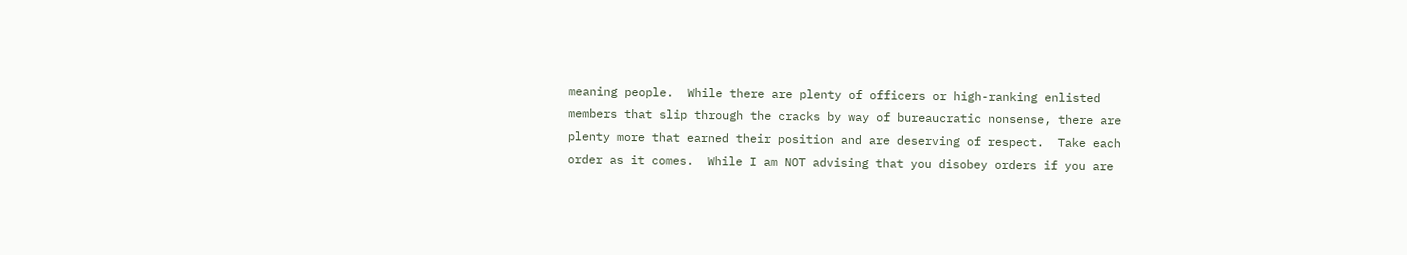meaning people.  While there are plenty of officers or high-ranking enlisted members that slip through the cracks by way of bureaucratic nonsense, there are plenty more that earned their position and are deserving of respect.  Take each order as it comes.  While I am NOT advising that you disobey orders if you are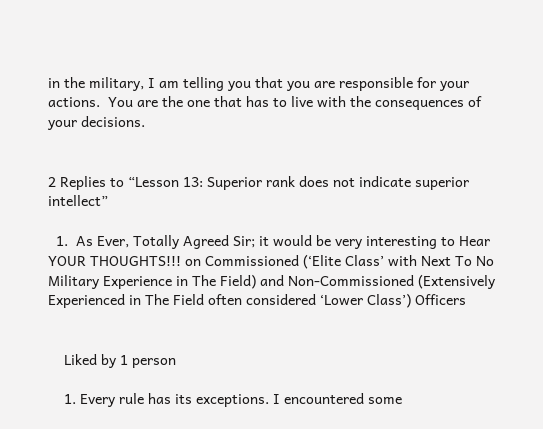in the military, I am telling you that you are responsible for your actions.  You are the one that has to live with the consequences of your decisions.


2 Replies to “Lesson 13: Superior rank does not indicate superior intellect”

  1.  As Ever, Totally Agreed Sir; it would be very interesting to Hear YOUR THOUGHTS!!! on Commissioned (‘Elite Class’ with Next To No Military Experience in The Field) and Non-Commissioned (Extensively Experienced in The Field often considered ‘Lower Class’) Officers


    Liked by 1 person

    1. Every rule has its exceptions. I encountered some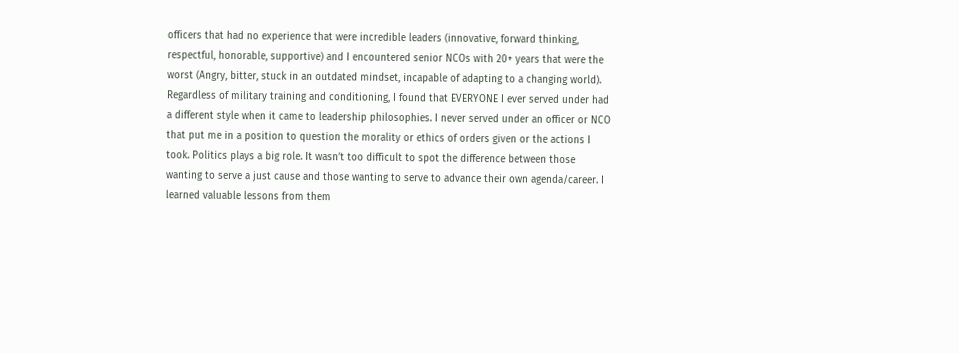officers that had no experience that were incredible leaders (innovative, forward thinking, respectful, honorable, supportive) and I encountered senior NCOs with 20+ years that were the worst (Angry, bitter, stuck in an outdated mindset, incapable of adapting to a changing world). Regardless of military training and conditioning, I found that EVERYONE I ever served under had a different style when it came to leadership philosophies. I never served under an officer or NCO that put me in a position to question the morality or ethics of orders given or the actions I took. Politics plays a big role. It wasn’t too difficult to spot the difference between those wanting to serve a just cause and those wanting to serve to advance their own agenda/career. I learned valuable lessons from them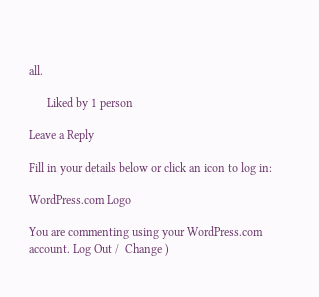all.

      Liked by 1 person

Leave a Reply

Fill in your details below or click an icon to log in:

WordPress.com Logo

You are commenting using your WordPress.com account. Log Out /  Change )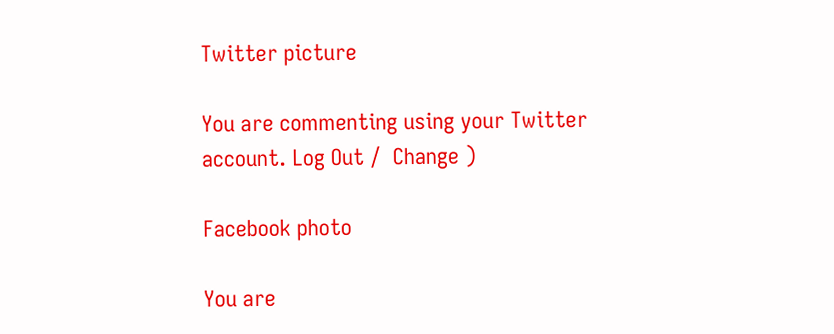Twitter picture

You are commenting using your Twitter account. Log Out /  Change )

Facebook photo

You are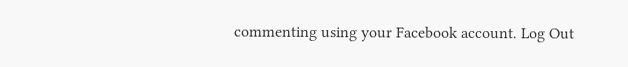commenting using your Facebook account. Log Out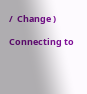/  Change )

Connecting to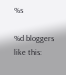%s

%d bloggers like this: